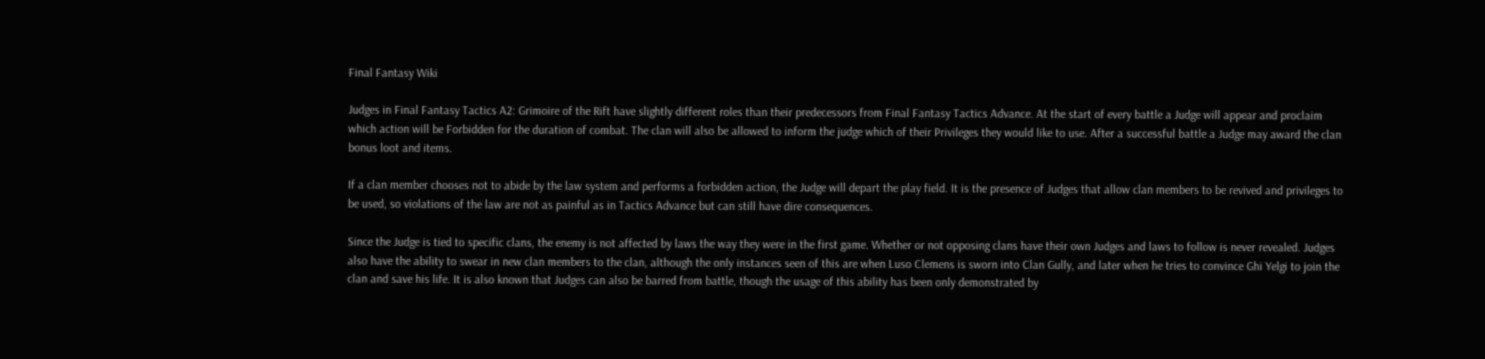Final Fantasy Wiki

Judges in Final Fantasy Tactics A2: Grimoire of the Rift have slightly different roles than their predecessors from Final Fantasy Tactics Advance. At the start of every battle a Judge will appear and proclaim which action will be Forbidden for the duration of combat. The clan will also be allowed to inform the judge which of their Privileges they would like to use. After a successful battle a Judge may award the clan bonus loot and items.

If a clan member chooses not to abide by the law system and performs a forbidden action, the Judge will depart the play field. It is the presence of Judges that allow clan members to be revived and privileges to be used, so violations of the law are not as painful as in Tactics Advance but can still have dire consequences.

Since the Judge is tied to specific clans, the enemy is not affected by laws the way they were in the first game. Whether or not opposing clans have their own Judges and laws to follow is never revealed. Judges also have the ability to swear in new clan members to the clan, although the only instances seen of this are when Luso Clemens is sworn into Clan Gully, and later when he tries to convince Ghi Yelgi to join the clan and save his life. It is also known that Judges can also be barred from battle, though the usage of this ability has been only demonstrated by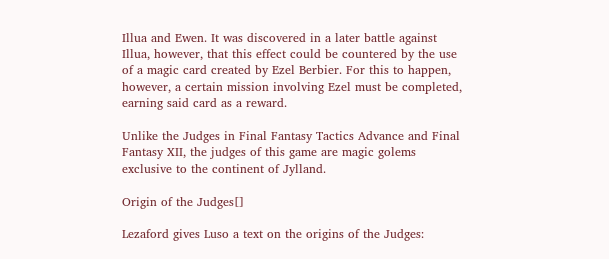Illua and Ewen. It was discovered in a later battle against Illua, however, that this effect could be countered by the use of a magic card created by Ezel Berbier. For this to happen, however, a certain mission involving Ezel must be completed, earning said card as a reward.

Unlike the Judges in Final Fantasy Tactics Advance and Final Fantasy XII, the judges of this game are magic golems exclusive to the continent of Jylland.

Origin of the Judges[]

Lezaford gives Luso a text on the origins of the Judges: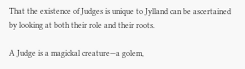That the existence of Judges is unique to Jylland can be ascertained by looking at both their role and their roots.

A Judge is a magickal creature—a golem,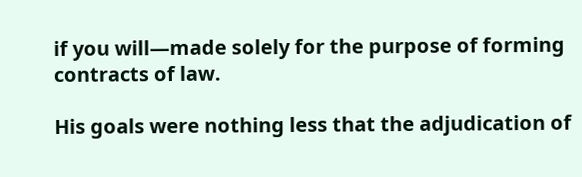if you will—made solely for the purpose of forming contracts of law.

His goals were nothing less that the adjudication of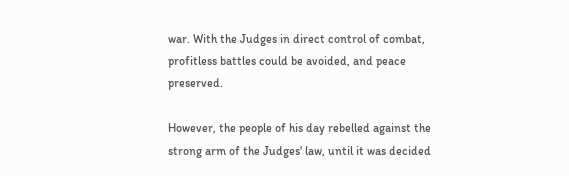war. With the Judges in direct control of combat, profitless battles could be avoided, and peace preserved.

However, the people of his day rebelled against the strong arm of the Judges' law, until it was decided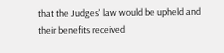that the Judges' law would be upheld and their benefits received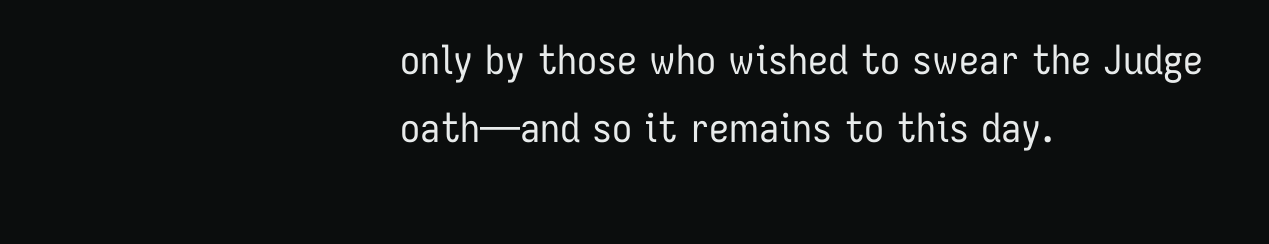only by those who wished to swear the Judge oath—and so it remains to this day.